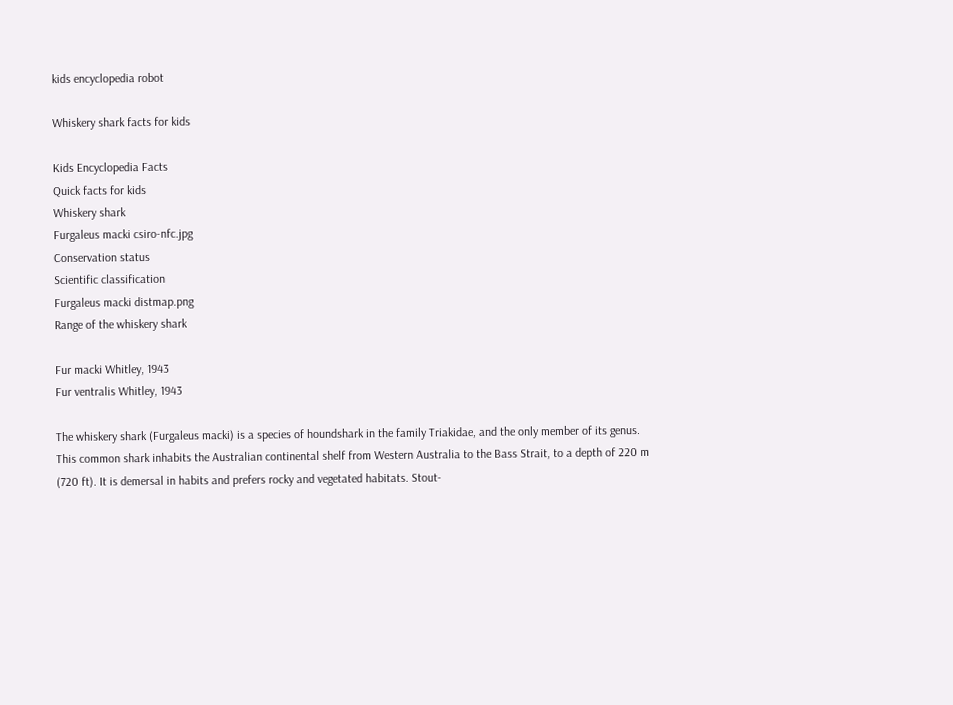kids encyclopedia robot

Whiskery shark facts for kids

Kids Encyclopedia Facts
Quick facts for kids
Whiskery shark
Furgaleus macki csiro-nfc.jpg
Conservation status
Scientific classification
Furgaleus macki distmap.png
Range of the whiskery shark

Fur macki Whitley, 1943
Fur ventralis Whitley, 1943

The whiskery shark (Furgaleus macki) is a species of houndshark in the family Triakidae, and the only member of its genus. This common shark inhabits the Australian continental shelf from Western Australia to the Bass Strait, to a depth of 220 m (720 ft). It is demersal in habits and prefers rocky and vegetated habitats. Stout-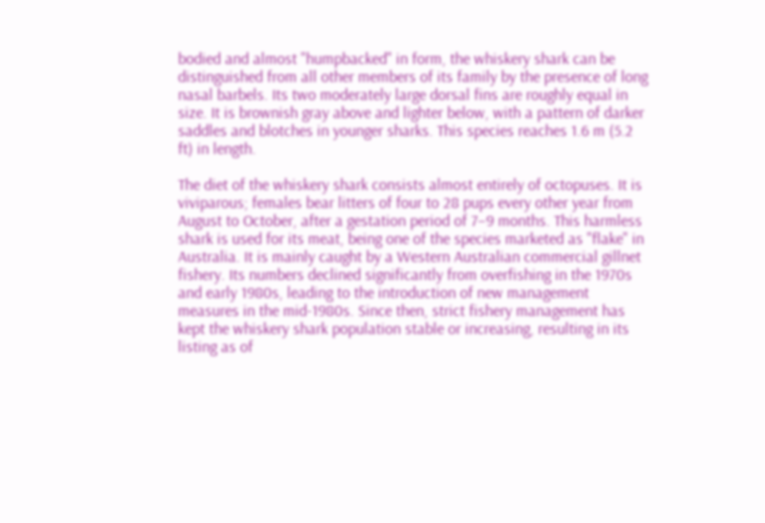bodied and almost "humpbacked" in form, the whiskery shark can be distinguished from all other members of its family by the presence of long nasal barbels. Its two moderately large dorsal fins are roughly equal in size. It is brownish gray above and lighter below, with a pattern of darker saddles and blotches in younger sharks. This species reaches 1.6 m (5.2 ft) in length.

The diet of the whiskery shark consists almost entirely of octopuses. It is viviparous; females bear litters of four to 28 pups every other year from August to October, after a gestation period of 7–9 months. This harmless shark is used for its meat, being one of the species marketed as "flake" in Australia. It is mainly caught by a Western Australian commercial gillnet fishery. Its numbers declined significantly from overfishing in the 1970s and early 1980s, leading to the introduction of new management measures in the mid-1980s. Since then, strict fishery management has kept the whiskery shark population stable or increasing, resulting in its listing as of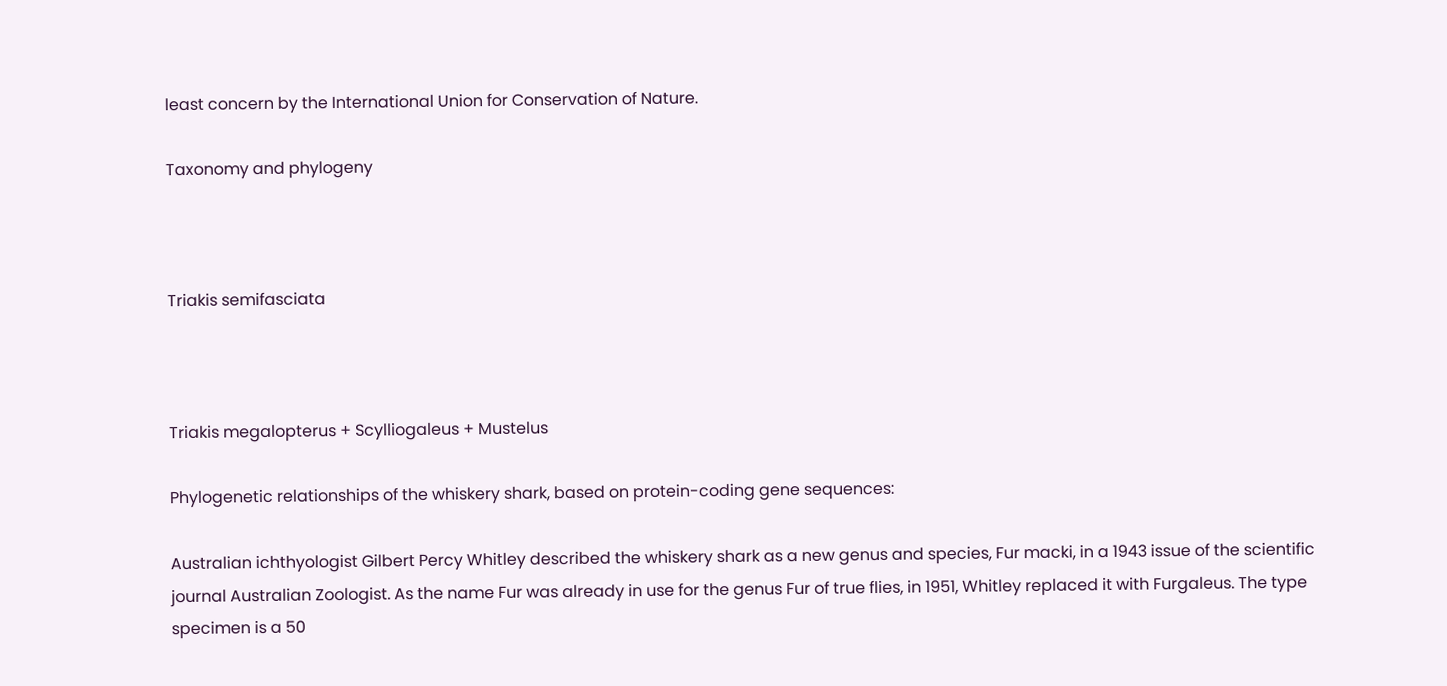least concern by the International Union for Conservation of Nature.

Taxonomy and phylogeny



Triakis semifasciata



Triakis megalopterus + Scylliogaleus + Mustelus

Phylogenetic relationships of the whiskery shark, based on protein-coding gene sequences:

Australian ichthyologist Gilbert Percy Whitley described the whiskery shark as a new genus and species, Fur macki, in a 1943 issue of the scientific journal Australian Zoologist. As the name Fur was already in use for the genus Fur of true flies, in 1951, Whitley replaced it with Furgaleus. The type specimen is a 50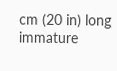cm (20 in) long immature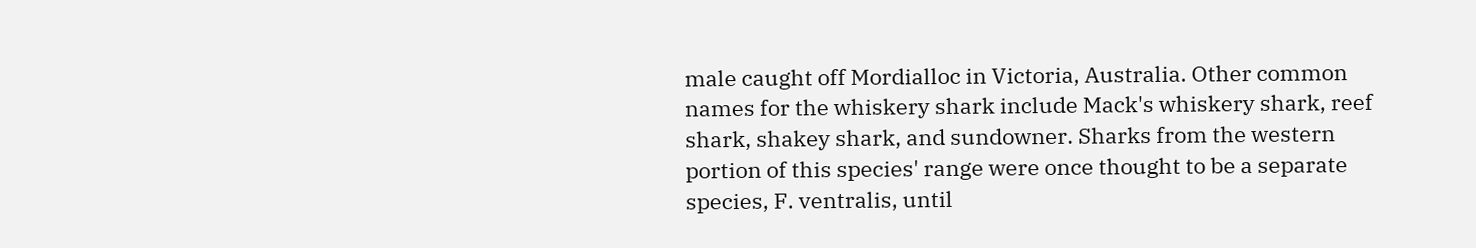male caught off Mordialloc in Victoria, Australia. Other common names for the whiskery shark include Mack's whiskery shark, reef shark, shakey shark, and sundowner. Sharks from the western portion of this species' range were once thought to be a separate species, F. ventralis, until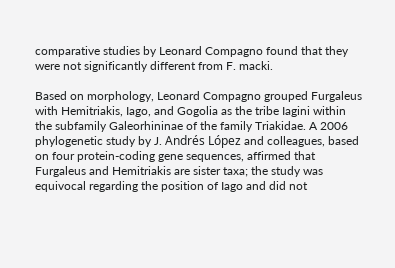comparative studies by Leonard Compagno found that they were not significantly different from F. macki.

Based on morphology, Leonard Compagno grouped Furgaleus with Hemitriakis, Iago, and Gogolia as the tribe Iagini within the subfamily Galeorhininae of the family Triakidae. A 2006 phylogenetic study by J. Andrés López and colleagues, based on four protein-coding gene sequences, affirmed that Furgaleus and Hemitriakis are sister taxa; the study was equivocal regarding the position of Iago and did not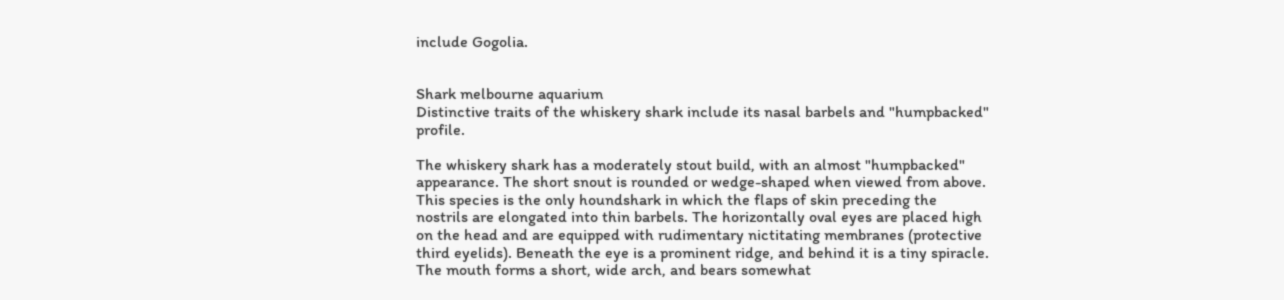include Gogolia.


Shark melbourne aquarium
Distinctive traits of the whiskery shark include its nasal barbels and "humpbacked" profile.

The whiskery shark has a moderately stout build, with an almost "humpbacked" appearance. The short snout is rounded or wedge-shaped when viewed from above. This species is the only houndshark in which the flaps of skin preceding the nostrils are elongated into thin barbels. The horizontally oval eyes are placed high on the head and are equipped with rudimentary nictitating membranes (protective third eyelids). Beneath the eye is a prominent ridge, and behind it is a tiny spiracle. The mouth forms a short, wide arch, and bears somewhat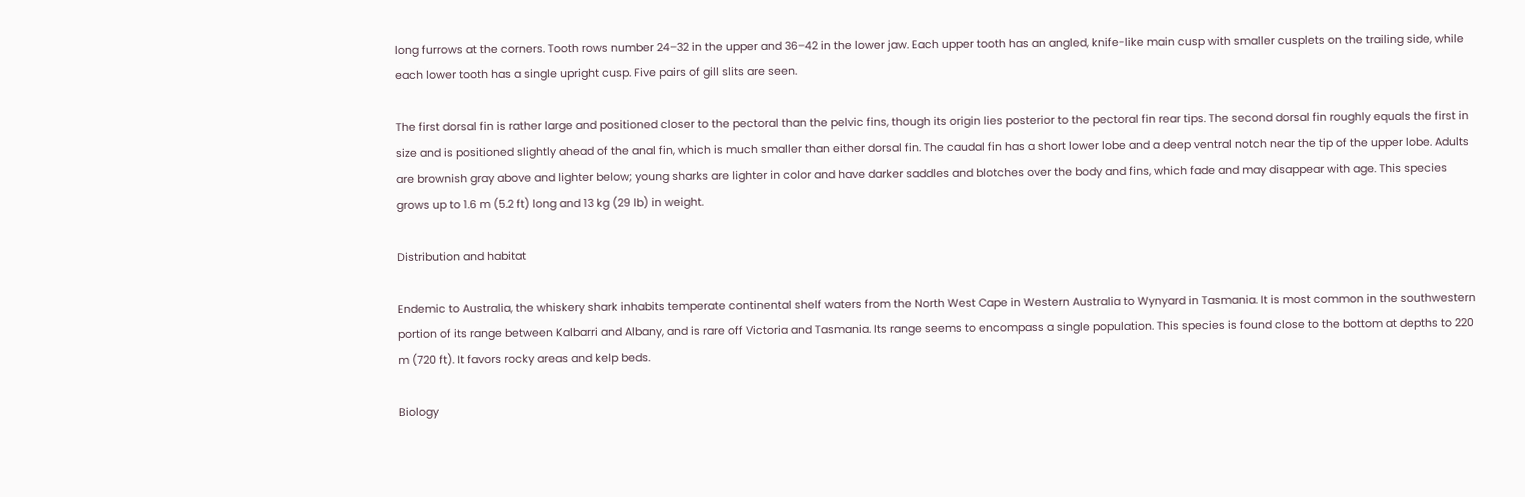long furrows at the corners. Tooth rows number 24–32 in the upper and 36–42 in the lower jaw. Each upper tooth has an angled, knife-like main cusp with smaller cusplets on the trailing side, while each lower tooth has a single upright cusp. Five pairs of gill slits are seen.

The first dorsal fin is rather large and positioned closer to the pectoral than the pelvic fins, though its origin lies posterior to the pectoral fin rear tips. The second dorsal fin roughly equals the first in size and is positioned slightly ahead of the anal fin, which is much smaller than either dorsal fin. The caudal fin has a short lower lobe and a deep ventral notch near the tip of the upper lobe. Adults are brownish gray above and lighter below; young sharks are lighter in color and have darker saddles and blotches over the body and fins, which fade and may disappear with age. This species grows up to 1.6 m (5.2 ft) long and 13 kg (29 lb) in weight.

Distribution and habitat

Endemic to Australia, the whiskery shark inhabits temperate continental shelf waters from the North West Cape in Western Australia to Wynyard in Tasmania. It is most common in the southwestern portion of its range between Kalbarri and Albany, and is rare off Victoria and Tasmania. Its range seems to encompass a single population. This species is found close to the bottom at depths to 220 m (720 ft). It favors rocky areas and kelp beds.

Biology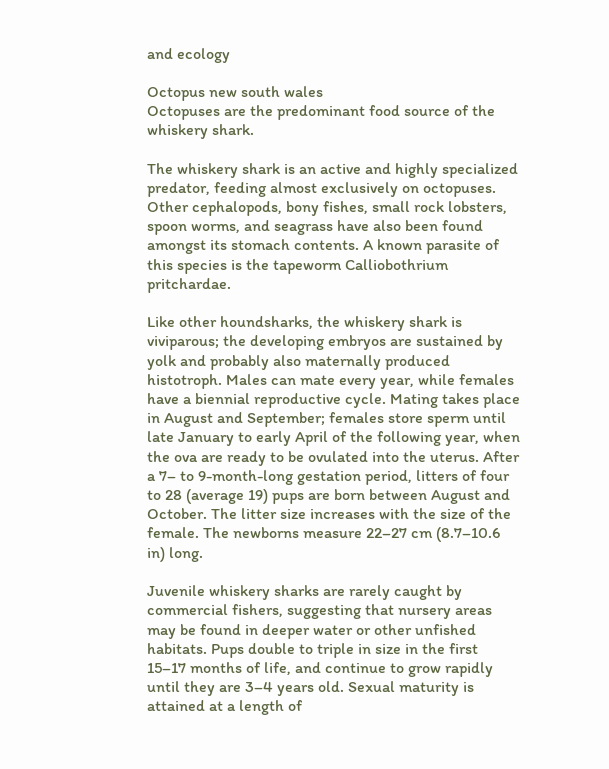and ecology

Octopus new south wales
Octopuses are the predominant food source of the whiskery shark.

The whiskery shark is an active and highly specialized predator, feeding almost exclusively on octopuses. Other cephalopods, bony fishes, small rock lobsters, spoon worms, and seagrass have also been found amongst its stomach contents. A known parasite of this species is the tapeworm Calliobothrium pritchardae.

Like other houndsharks, the whiskery shark is viviparous; the developing embryos are sustained by yolk and probably also maternally produced histotroph. Males can mate every year, while females have a biennial reproductive cycle. Mating takes place in August and September; females store sperm until late January to early April of the following year, when the ova are ready to be ovulated into the uterus. After a 7– to 9-month-long gestation period, litters of four to 28 (average 19) pups are born between August and October. The litter size increases with the size of the female. The newborns measure 22–27 cm (8.7–10.6 in) long.

Juvenile whiskery sharks are rarely caught by commercial fishers, suggesting that nursery areas may be found in deeper water or other unfished habitats. Pups double to triple in size in the first 15–17 months of life, and continue to grow rapidly until they are 3–4 years old. Sexual maturity is attained at a length of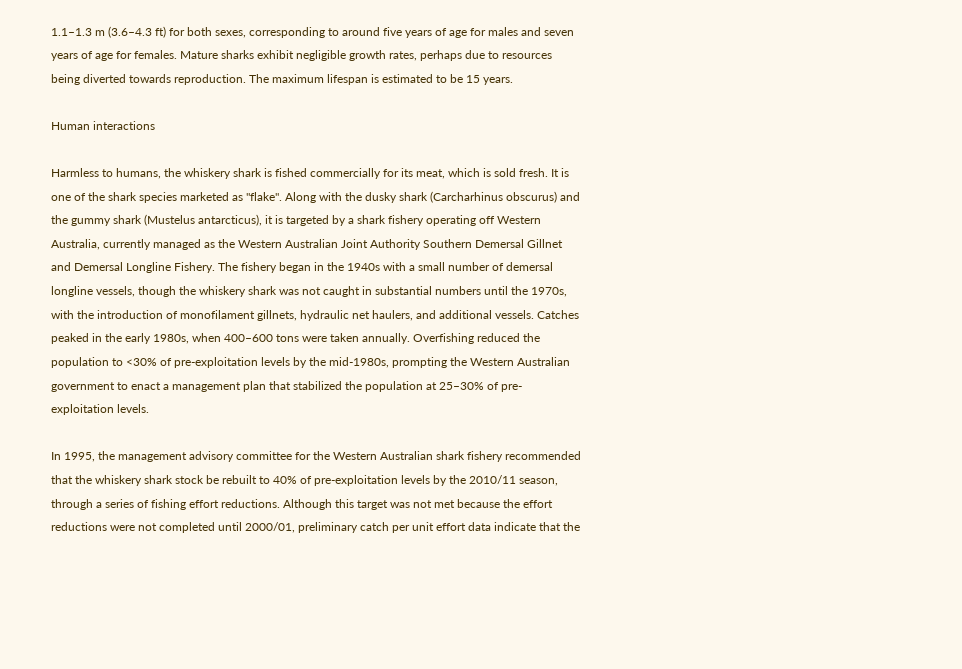1.1–1.3 m (3.6–4.3 ft) for both sexes, corresponding to around five years of age for males and seven years of age for females. Mature sharks exhibit negligible growth rates, perhaps due to resources being diverted towards reproduction. The maximum lifespan is estimated to be 15 years.

Human interactions

Harmless to humans, the whiskery shark is fished commercially for its meat, which is sold fresh. It is one of the shark species marketed as "flake". Along with the dusky shark (Carcharhinus obscurus) and the gummy shark (Mustelus antarcticus), it is targeted by a shark fishery operating off Western Australia, currently managed as the Western Australian Joint Authority Southern Demersal Gillnet and Demersal Longline Fishery. The fishery began in the 1940s with a small number of demersal longline vessels, though the whiskery shark was not caught in substantial numbers until the 1970s, with the introduction of monofilament gillnets, hydraulic net haulers, and additional vessels. Catches peaked in the early 1980s, when 400–600 tons were taken annually. Overfishing reduced the population to <30% of pre-exploitation levels by the mid-1980s, prompting the Western Australian government to enact a management plan that stabilized the population at 25–30% of pre-exploitation levels.

In 1995, the management advisory committee for the Western Australian shark fishery recommended that the whiskery shark stock be rebuilt to 40% of pre-exploitation levels by the 2010/11 season, through a series of fishing effort reductions. Although this target was not met because the effort reductions were not completed until 2000/01, preliminary catch per unit effort data indicate that the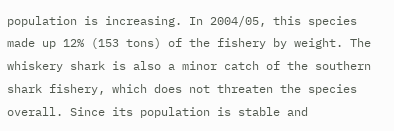population is increasing. In 2004/05, this species made up 12% (153 tons) of the fishery by weight. The whiskery shark is also a minor catch of the southern shark fishery, which does not threaten the species overall. Since its population is stable and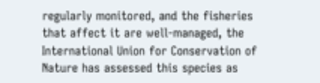regularly monitored, and the fisheries that affect it are well-managed, the International Union for Conservation of Nature has assessed this species as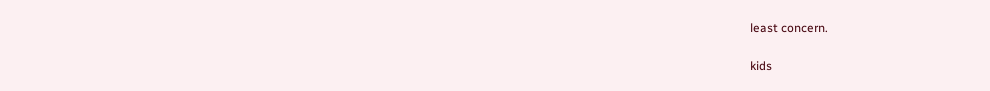least concern.

kids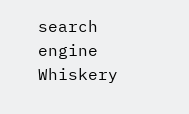search engine
Whiskery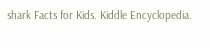shark Facts for Kids. Kiddle Encyclopedia.